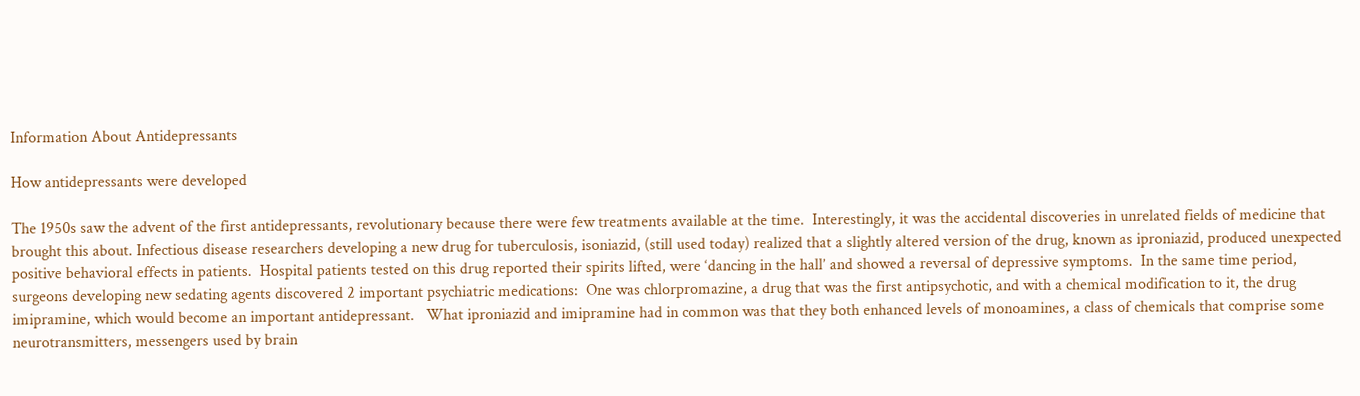Information About Antidepressants

How antidepressants were developed

The 1950s saw the advent of the first antidepressants, revolutionary because there were few treatments available at the time.  Interestingly, it was the accidental discoveries in unrelated fields of medicine that brought this about. Infectious disease researchers developing a new drug for tuberculosis, isoniazid, (still used today) realized that a slightly altered version of the drug, known as iproniazid, produced unexpected positive behavioral effects in patients.  Hospital patients tested on this drug reported their spirits lifted, were ‘dancing in the hall’ and showed a reversal of depressive symptoms.  In the same time period, surgeons developing new sedating agents discovered 2 important psychiatric medications:  One was chlorpromazine, a drug that was the first antipsychotic, and with a chemical modification to it, the drug imipramine, which would become an important antidepressant.   What iproniazid and imipramine had in common was that they both enhanced levels of monoamines, a class of chemicals that comprise some neurotransmitters, messengers used by brain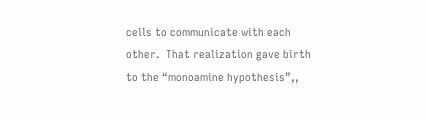cells to communicate with each other.  That realization gave birth to the “monoamine hypothesis”,,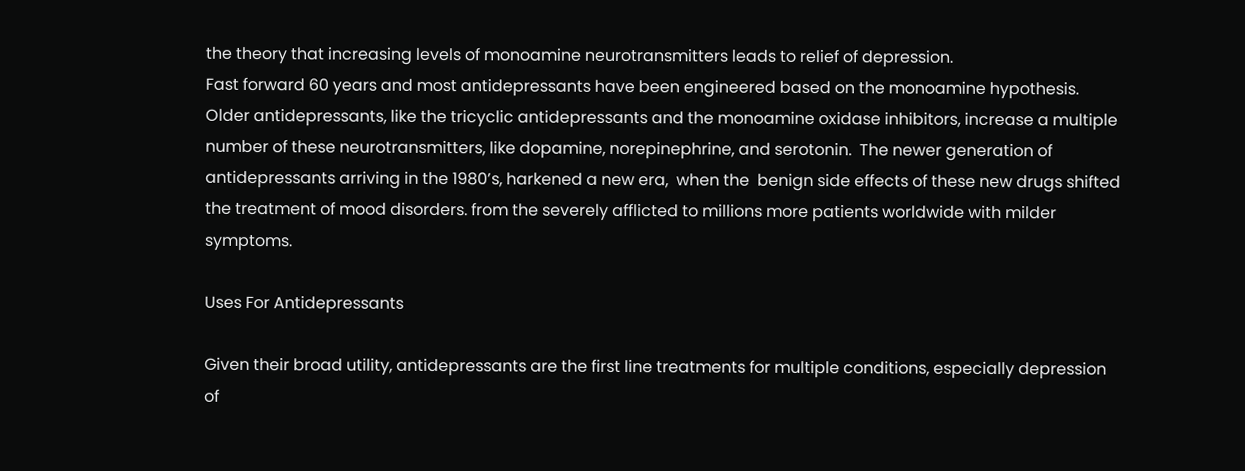the theory that increasing levels of monoamine neurotransmitters leads to relief of depression.
Fast forward 60 years and most antidepressants have been engineered based on the monoamine hypothesis.    Older antidepressants, like the tricyclic antidepressants and the monoamine oxidase inhibitors, increase a multiple number of these neurotransmitters, like dopamine, norepinephrine, and serotonin.  The newer generation of antidepressants arriving in the 1980’s, harkened a new era,  when the  benign side effects of these new drugs shifted the treatment of mood disorders. from the severely afflicted to millions more patients worldwide with milder symptoms.

Uses For Antidepressants

Given their broad utility, antidepressants are the first line treatments for multiple conditions, especially depression of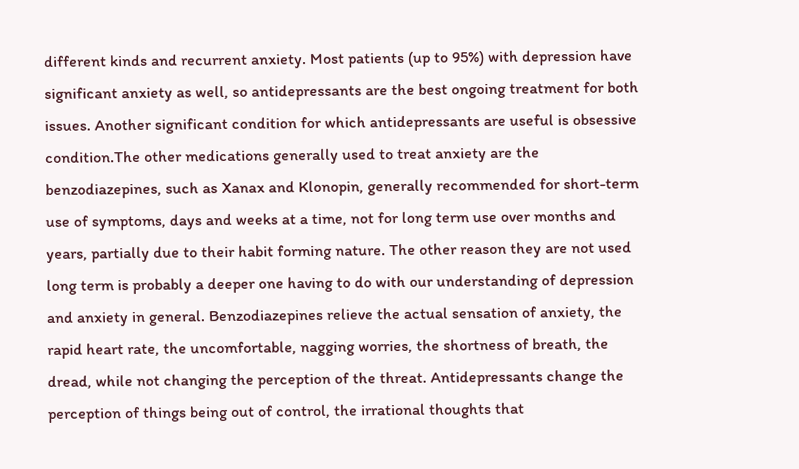different kinds and recurrent anxiety. Most patients (up to 95%) with depression have significant anxiety as well, so antidepressants are the best ongoing treatment for both issues. Another significant condition for which antidepressants are useful is obsessive condition.The other medications generally used to treat anxiety are the benzodiazepines, such as Xanax and Klonopin, generally recommended for short-term use of symptoms, days and weeks at a time, not for long term use over months and years, partially due to their habit forming nature. The other reason they are not used long term is probably a deeper one having to do with our understanding of depression and anxiety in general. Benzodiazepines relieve the actual sensation of anxiety, the rapid heart rate, the uncomfortable, nagging worries, the shortness of breath, the dread, while not changing the perception of the threat. Antidepressants change the perception of things being out of control, the irrational thoughts that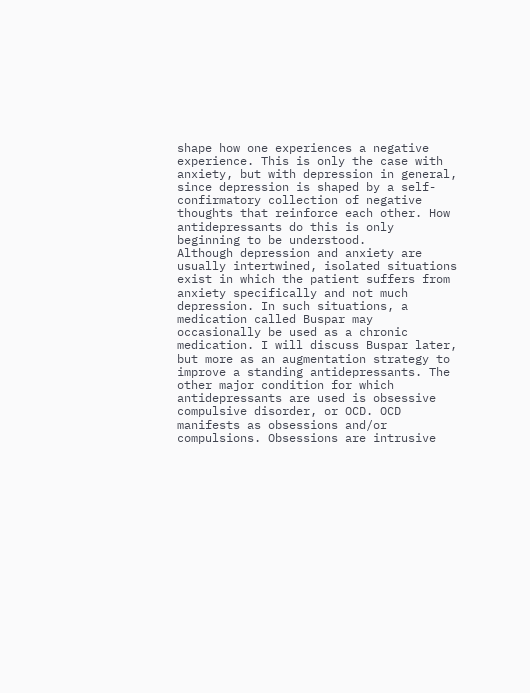shape how one experiences a negative experience. This is only the case with anxiety, but with depression in general, since depression is shaped by a self-confirmatory collection of negative thoughts that reinforce each other. How antidepressants do this is only beginning to be understood.
Although depression and anxiety are usually intertwined, isolated situations exist in which the patient suffers from anxiety specifically and not much depression. In such situations, a medication called Buspar may occasionally be used as a chronic medication. I will discuss Buspar later, but more as an augmentation strategy to improve a standing antidepressants. The other major condition for which antidepressants are used is obsessive compulsive disorder, or OCD. OCD manifests as obsessions and/or compulsions. Obsessions are intrusive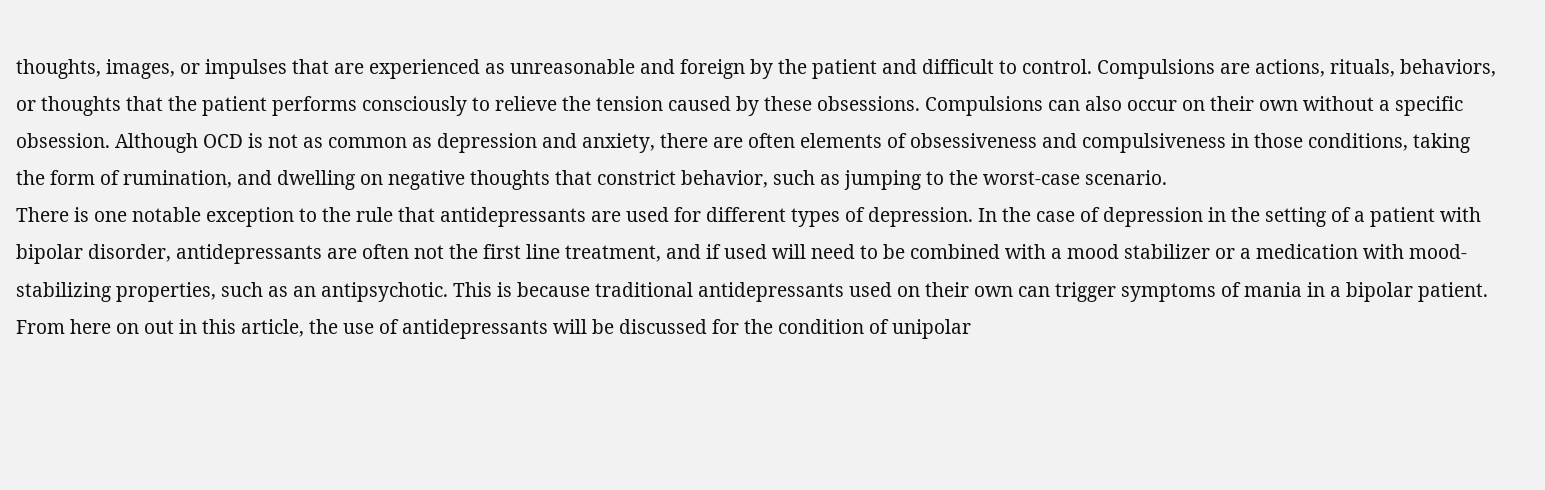thoughts, images, or impulses that are experienced as unreasonable and foreign by the patient and difficult to control. Compulsions are actions, rituals, behaviors, or thoughts that the patient performs consciously to relieve the tension caused by these obsessions. Compulsions can also occur on their own without a specific obsession. Although OCD is not as common as depression and anxiety, there are often elements of obsessiveness and compulsiveness in those conditions, taking the form of rumination, and dwelling on negative thoughts that constrict behavior, such as jumping to the worst-case scenario.
There is one notable exception to the rule that antidepressants are used for different types of depression. In the case of depression in the setting of a patient with bipolar disorder, antidepressants are often not the first line treatment, and if used will need to be combined with a mood stabilizer or a medication with mood-stabilizing properties, such as an antipsychotic. This is because traditional antidepressants used on their own can trigger symptoms of mania in a bipolar patient. From here on out in this article, the use of antidepressants will be discussed for the condition of unipolar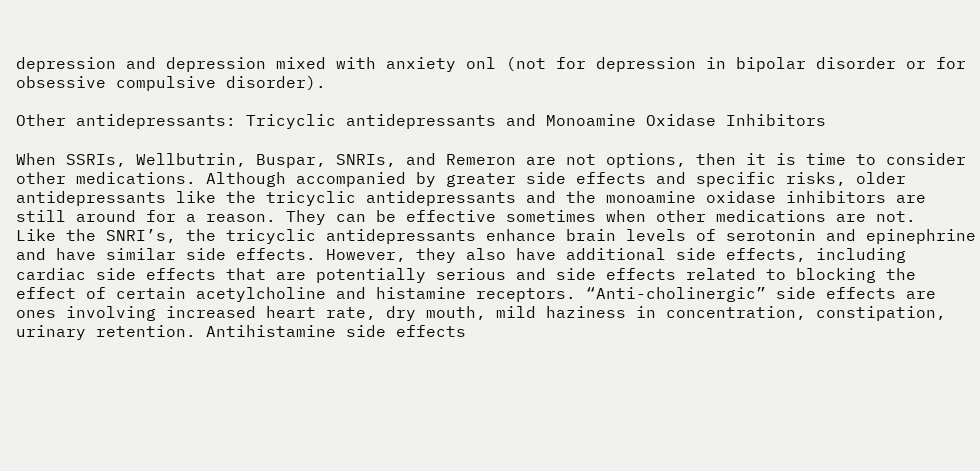depression and depression mixed with anxiety onl (not for depression in bipolar disorder or for obsessive compulsive disorder).

Other antidepressants: Tricyclic antidepressants and Monoamine Oxidase Inhibitors

When SSRIs, Wellbutrin, Buspar, SNRIs, and Remeron are not options, then it is time to consider other medications. Although accompanied by greater side effects and specific risks, older antidepressants like the tricyclic antidepressants and the monoamine oxidase inhibitors are still around for a reason. They can be effective sometimes when other medications are not.
Like the SNRI’s, the tricyclic antidepressants enhance brain levels of serotonin and epinephrine and have similar side effects. However, they also have additional side effects, including cardiac side effects that are potentially serious and side effects related to blocking the effect of certain acetylcholine and histamine receptors. “Anti-cholinergic” side effects are ones involving increased heart rate, dry mouth, mild haziness in concentration, constipation, urinary retention. Antihistamine side effects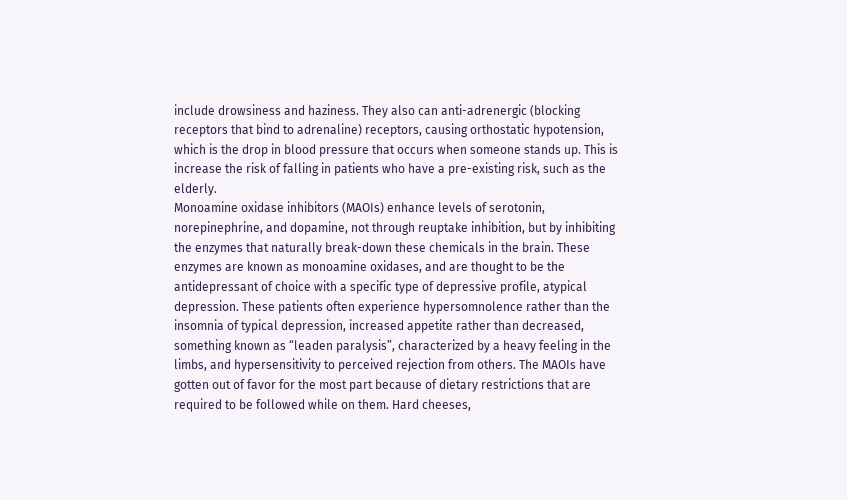include drowsiness and haziness. They also can anti-adrenergic (blocking receptors that bind to adrenaline) receptors, causing orthostatic hypotension, which is the drop in blood pressure that occurs when someone stands up. This is increase the risk of falling in patients who have a pre-existing risk, such as the elderly.
Monoamine oxidase inhibitors (MAOIs) enhance levels of serotonin, norepinephrine, and dopamine, not through reuptake inhibition, but by inhibiting the enzymes that naturally break-down these chemicals in the brain. These enzymes are known as monoamine oxidases, and are thought to be the antidepressant of choice with a specific type of depressive profile, atypical depression. These patients often experience hypersomnolence rather than the insomnia of typical depression, increased appetite rather than decreased, something known as “leaden paralysis”, characterized by a heavy feeling in the limbs, and hypersensitivity to perceived rejection from others. The MAOIs have gotten out of favor for the most part because of dietary restrictions that are required to be followed while on them. Hard cheeses,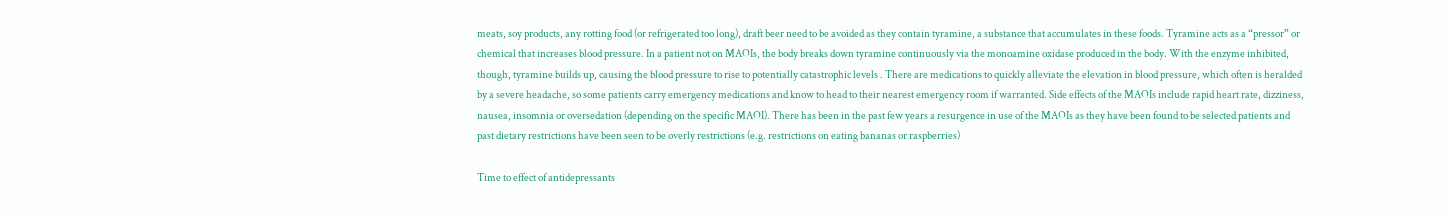meats, soy products, any rotting food (or refrigerated too long), draft beer need to be avoided as they contain tyramine, a substance that accumulates in these foods. Tyramine acts as a “pressor” or chemical that increases blood pressure. In a patient not on MAOIs, the body breaks down tyramine continuously via the monoamine oxidase produced in the body. With the enzyme inhibited, though, tyramine builds up, causing the blood pressure to rise to potentially catastrophic levels . There are medications to quickly alleviate the elevation in blood pressure, which often is heralded by a severe headache, so some patients carry emergency medications and know to head to their nearest emergency room if warranted. Side effects of the MAOIs include rapid heart rate, dizziness, nausea, insomnia or oversedation (depending on the specific MAOI). There has been in the past few years a resurgence in use of the MAOIs as they have been found to be selected patients and past dietary restrictions have been seen to be overly restrictions (e.g. restrictions on eating bananas or raspberries)

Time to effect of antidepressants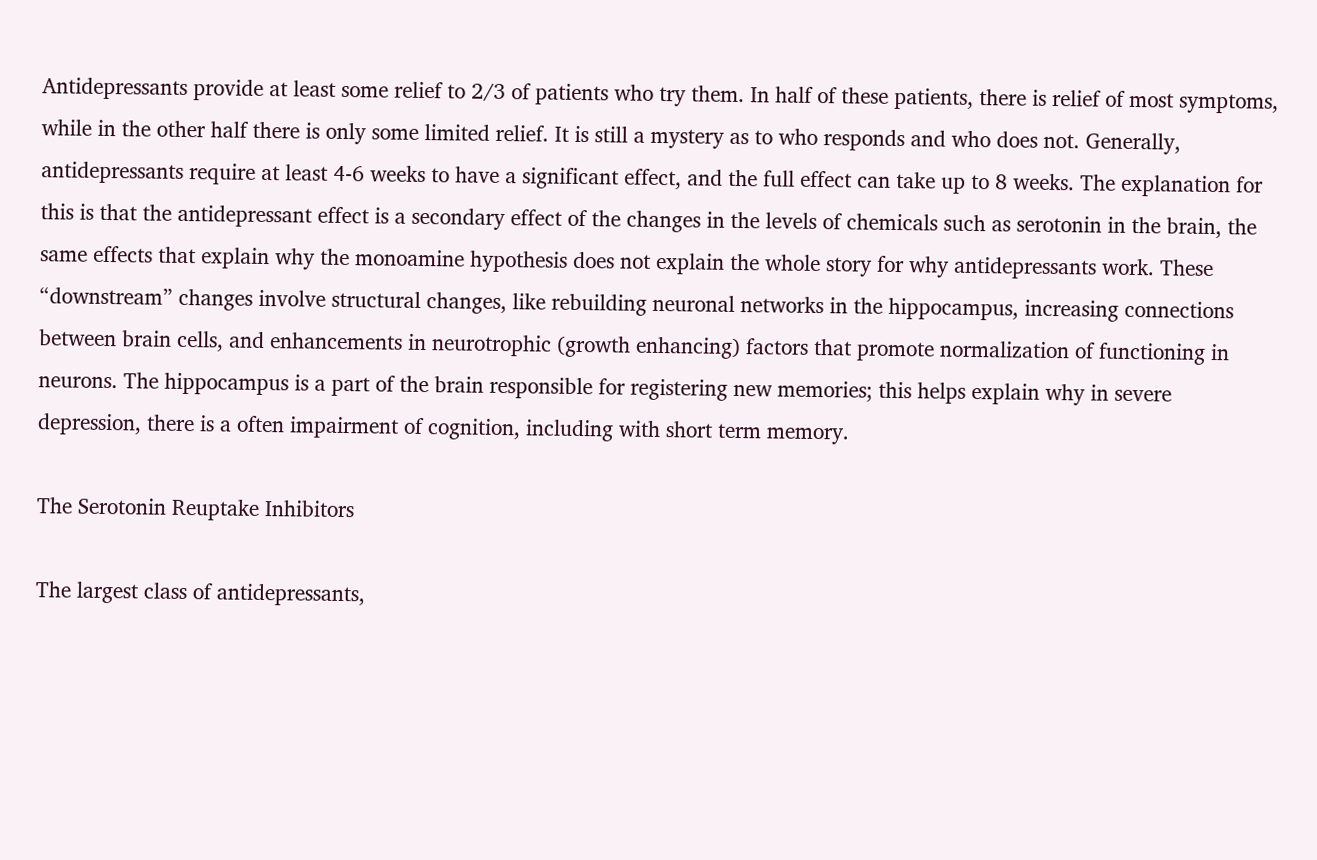Antidepressants provide at least some relief to 2/3 of patients who try them. In half of these patients, there is relief of most symptoms, while in the other half there is only some limited relief. It is still a mystery as to who responds and who does not. Generally, antidepressants require at least 4-6 weeks to have a significant effect, and the full effect can take up to 8 weeks. The explanation for this is that the antidepressant effect is a secondary effect of the changes in the levels of chemicals such as serotonin in the brain, the same effects that explain why the monoamine hypothesis does not explain the whole story for why antidepressants work. These “downstream” changes involve structural changes, like rebuilding neuronal networks in the hippocampus, increasing connections between brain cells, and enhancements in neurotrophic (growth enhancing) factors that promote normalization of functioning in neurons. The hippocampus is a part of the brain responsible for registering new memories; this helps explain why in severe depression, there is a often impairment of cognition, including with short term memory.

The Serotonin Reuptake Inhibitors

The largest class of antidepressants,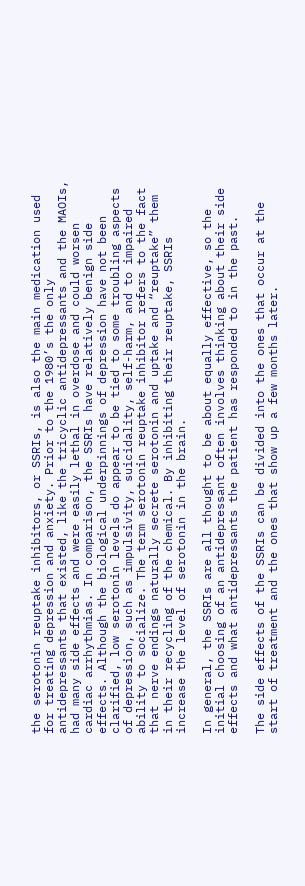the serotonin reuptake inhibitors, or SSRIs, is also the main medication used for treating depression and anxiety. Prior to the 1980’s the only antidepressants that existed, like the tricyclic antidepressants and the MAOIs, had many side effects and were easily lethal in overdose and could worsen cardiac arrhythmias. In comparison, the SSRIs have relatively benign side effects. Although the biological underpinnings of depression have not been clarified, low serotonin levels do appear to be tied to some troubling aspects of depression, such as impulsivity, suicidality, self-harm, and to impaired ability to socialize. The term serotonin reuptake inhibitor refers to the fact that nerve endings naturally secrete serotonin and uptake and “reuptake” them in their recycling of the chemical. By inhibiting their reuptake, SSRIs increase the level of serotonin in the brain.

In general, the SSRIs are all thought to be about equally effective, so the initial choosing of an antidepressant often involves thinking about their side effects and what antidepressants the patient has responded to in the past.

The side effects of the SSRIs can be divided into the ones that occur at the start of treatment and the ones that show up a few months later.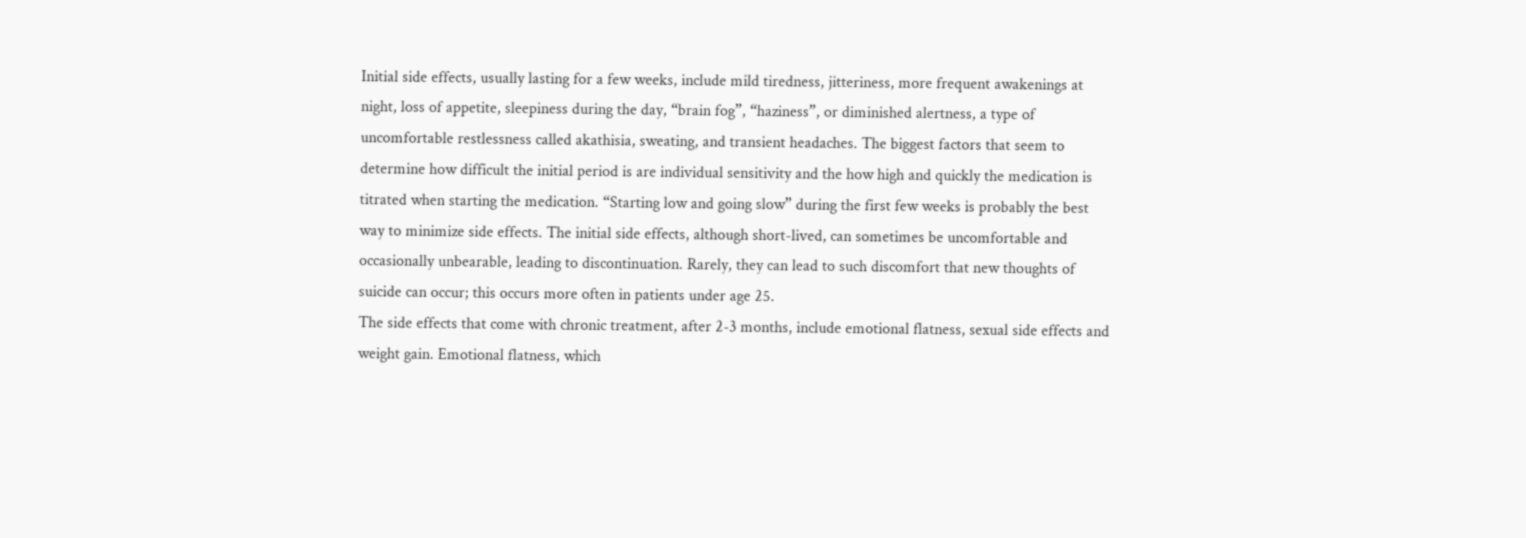Initial side effects, usually lasting for a few weeks, include mild tiredness, jitteriness, more frequent awakenings at night, loss of appetite, sleepiness during the day, “brain fog”, “haziness”, or diminished alertness, a type of uncomfortable restlessness called akathisia, sweating, and transient headaches. The biggest factors that seem to determine how difficult the initial period is are individual sensitivity and the how high and quickly the medication is titrated when starting the medication. “Starting low and going slow” during the first few weeks is probably the best way to minimize side effects. The initial side effects, although short-lived, can sometimes be uncomfortable and occasionally unbearable, leading to discontinuation. Rarely, they can lead to such discomfort that new thoughts of suicide can occur; this occurs more often in patients under age 25.
The side effects that come with chronic treatment, after 2-3 months, include emotional flatness, sexual side effects and weight gain. Emotional flatness, which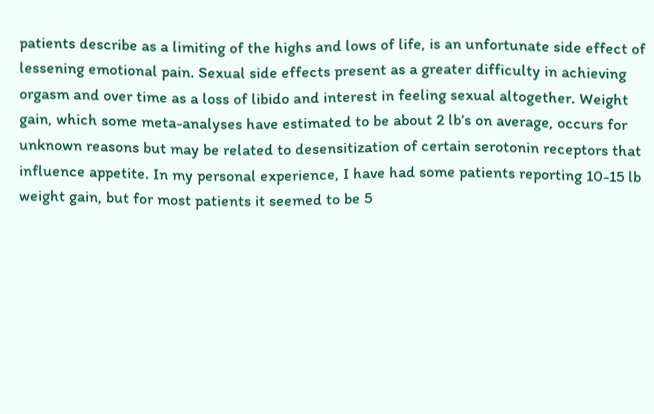patients describe as a limiting of the highs and lows of life, is an unfortunate side effect of lessening emotional pain. Sexual side effects present as a greater difficulty in achieving orgasm and over time as a loss of libido and interest in feeling sexual altogether. Weight gain, which some meta-analyses have estimated to be about 2 lb’s on average, occurs for unknown reasons but may be related to desensitization of certain serotonin receptors that influence appetite. In my personal experience, I have had some patients reporting 10-15 lb weight gain, but for most patients it seemed to be 5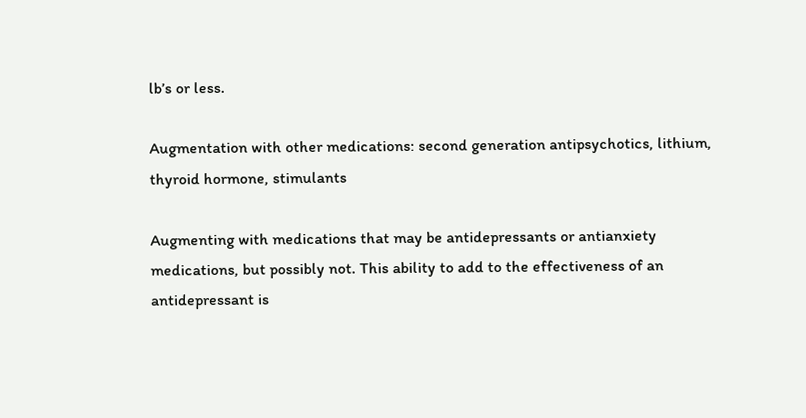lb’s or less.

Augmentation with other medications: second generation antipsychotics, lithium, thyroid hormone, stimulants

Augmenting with medications that may be antidepressants or antianxiety medications, but possibly not. This ability to add to the effectiveness of an antidepressant is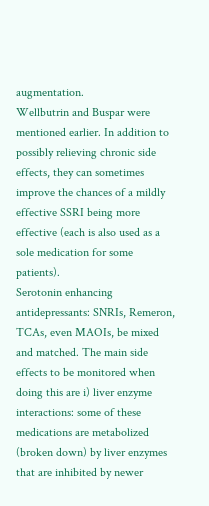augmentation.
Wellbutrin and Buspar were mentioned earlier. In addition to possibly relieving chronic side effects, they can sometimes improve the chances of a mildly effective SSRI being more effective (each is also used as a sole medication for some patients).
Serotonin enhancing antidepressants: SNRIs, Remeron, TCAs, even MAOIs, be mixed and matched. The main side effects to be monitored when doing this are i) liver enzyme interactions: some of these medications are metabolized (broken down) by liver enzymes that are inhibited by newer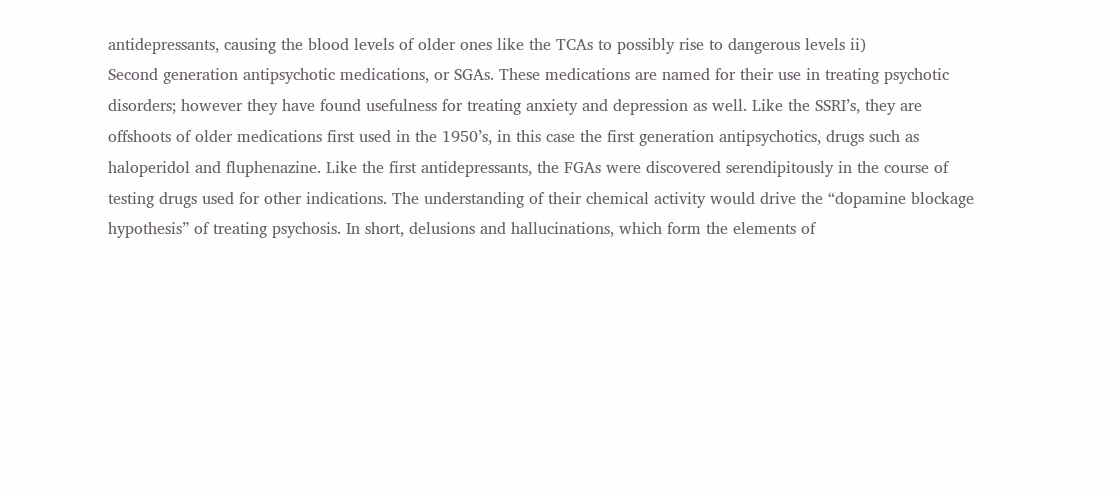antidepressants, causing the blood levels of older ones like the TCAs to possibly rise to dangerous levels ii)
Second generation antipsychotic medications, or SGAs. These medications are named for their use in treating psychotic disorders; however they have found usefulness for treating anxiety and depression as well. Like the SSRI’s, they are offshoots of older medications first used in the 1950’s, in this case the first generation antipsychotics, drugs such as haloperidol and fluphenazine. Like the first antidepressants, the FGAs were discovered serendipitously in the course of testing drugs used for other indications. The understanding of their chemical activity would drive the “dopamine blockage hypothesis” of treating psychosis. In short, delusions and hallucinations, which form the elements of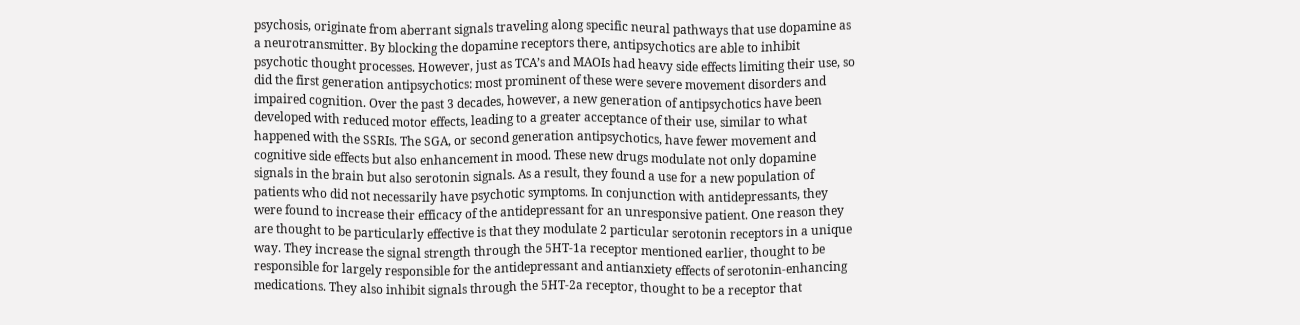psychosis, originate from aberrant signals traveling along specific neural pathways that use dopamine as a neurotransmitter. By blocking the dopamine receptors there, antipsychotics are able to inhibit psychotic thought processes. However, just as TCA’s and MAOIs had heavy side effects limiting their use, so did the first generation antipsychotics: most prominent of these were severe movement disorders and impaired cognition. Over the past 3 decades, however, a new generation of antipsychotics have been developed with reduced motor effects, leading to a greater acceptance of their use, similar to what happened with the SSRIs. The SGA, or second generation antipsychotics, have fewer movement and cognitive side effects but also enhancement in mood. These new drugs modulate not only dopamine signals in the brain but also serotonin signals. As a result, they found a use for a new population of patients who did not necessarily have psychotic symptoms. In conjunction with antidepressants, they were found to increase their efficacy of the antidepressant for an unresponsive patient. One reason they are thought to be particularly effective is that they modulate 2 particular serotonin receptors in a unique way. They increase the signal strength through the 5HT-1a receptor mentioned earlier, thought to be responsible for largely responsible for the antidepressant and antianxiety effects of serotonin-enhancing medications. They also inhibit signals through the 5HT-2a receptor, thought to be a receptor that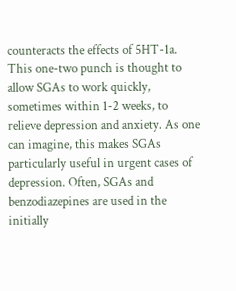counteracts the effects of 5HT-1a. This one-two punch is thought to allow SGAs to work quickly, sometimes within 1-2 weeks, to relieve depression and anxiety. As one can imagine, this makes SGAs particularly useful in urgent cases of depression. Often, SGAs and benzodiazepines are used in the initially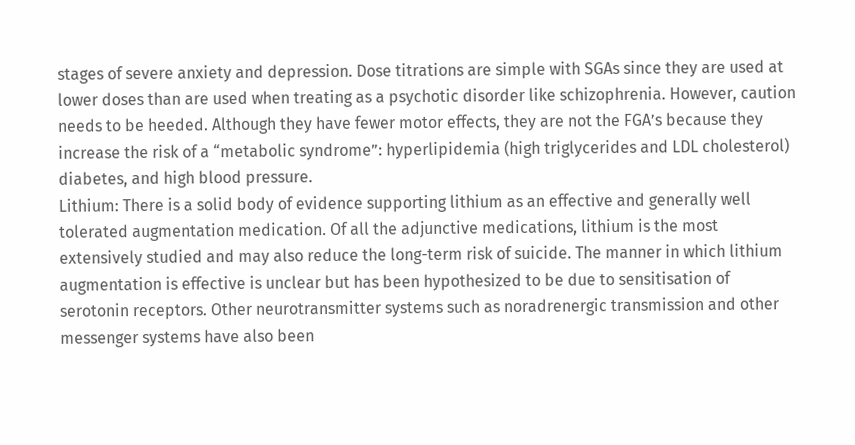stages of severe anxiety and depression. Dose titrations are simple with SGAs since they are used at lower doses than are used when treating as a psychotic disorder like schizophrenia. However, caution needs to be heeded. Although they have fewer motor effects, they are not the FGA’s because they increase the risk of a “metabolic syndrome”: hyperlipidemia (high triglycerides and LDL cholesterol) diabetes, and high blood pressure.
Lithium: There is a solid body of evidence supporting lithium as an effective and generally well tolerated augmentation medication. Of all the adjunctive medications, lithium is the most extensively studied and may also reduce the long-term risk of suicide. The manner in which lithium augmentation is effective is unclear but has been hypothesized to be due to sensitisation of serotonin receptors. Other neurotransmitter systems such as noradrenergic transmission and other messenger systems have also been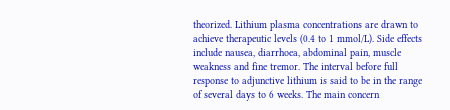theorized. Lithium plasma concentrations are drawn to achieve therapeutic levels (0.4 to 1 mmol/L). Side effects include nausea, diarrhoea, abdominal pain, muscle weakness and fine tremor. The interval before full response to adjunctive lithium is said to be in the range of several days to 6 weeks. The main concern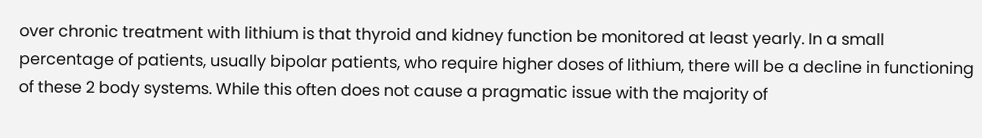over chronic treatment with lithium is that thyroid and kidney function be monitored at least yearly. In a small percentage of patients, usually bipolar patients, who require higher doses of lithium, there will be a decline in functioning of these 2 body systems. While this often does not cause a pragmatic issue with the majority of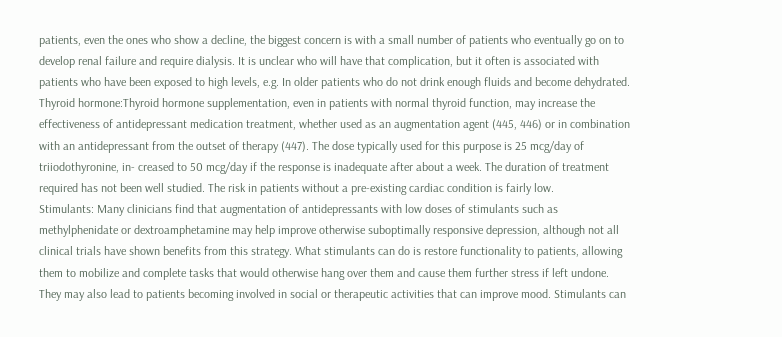patients, even the ones who show a decline, the biggest concern is with a small number of patients who eventually go on to develop renal failure and require dialysis. It is unclear who will have that complication, but it often is associated with patients who have been exposed to high levels, e.g. In older patients who do not drink enough fluids and become dehydrated.
Thyroid hormone:Thyroid hormone supplementation, even in patients with normal thyroid function, may increase the effectiveness of antidepressant medication treatment, whether used as an augmentation agent (445, 446) or in combination with an antidepressant from the outset of therapy (447). The dose typically used for this purpose is 25 mcg/day of triiodothyronine, in- creased to 50 mcg/day if the response is inadequate after about a week. The duration of treatment required has not been well studied. The risk in patients without a pre-existing cardiac condition is fairly low.
Stimulants: Many clinicians find that augmentation of antidepressants with low doses of stimulants such as methylphenidate or dextroamphetamine may help improve otherwise suboptimally responsive depression, although not all clinical trials have shown benefits from this strategy. What stimulants can do is restore functionality to patients, allowing them to mobilize and complete tasks that would otherwise hang over them and cause them further stress if left undone. They may also lead to patients becoming involved in social or therapeutic activities that can improve mood. Stimulants can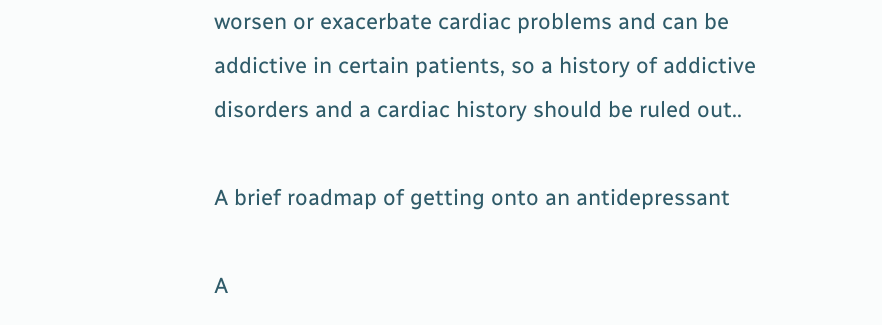worsen or exacerbate cardiac problems and can be addictive in certain patients, so a history of addictive disorders and a cardiac history should be ruled out..

A brief roadmap of getting onto an antidepressant

A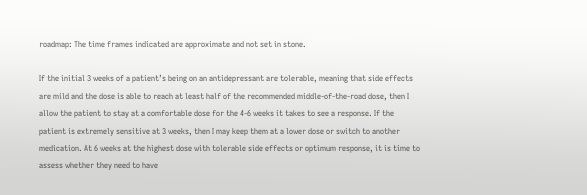roadmap: The time frames indicated are approximate and not set in stone.

If the initial 3 weeks of a patient’s being on an antidepressant are tolerable, meaning that side effects are mild and the dose is able to reach at least half of the recommended middle-of-the-road dose, then I allow the patient to stay at a comfortable dose for the 4-6 weeks it takes to see a response. If the patient is extremely sensitive at 3 weeks, then I may keep them at a lower dose or switch to another medication. At 6 weeks at the highest dose with tolerable side effects or optimum response, it is time to assess whether they need to have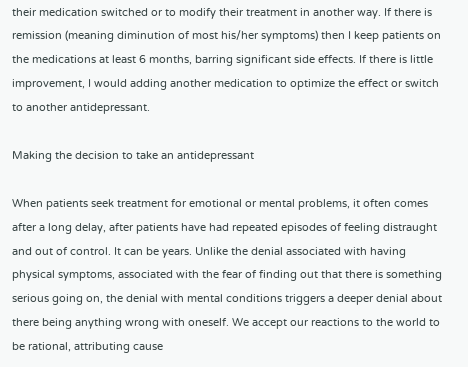their medication switched or to modify their treatment in another way. If there is remission (meaning diminution of most his/her symptoms) then I keep patients on the medications at least 6 months, barring significant side effects. If there is little improvement, I would adding another medication to optimize the effect or switch to another antidepressant.

Making the decision to take an antidepressant

When patients seek treatment for emotional or mental problems, it often comes after a long delay, after patients have had repeated episodes of feeling distraught and out of control. It can be years. Unlike the denial associated with having physical symptoms, associated with the fear of finding out that there is something serious going on, the denial with mental conditions triggers a deeper denial about there being anything wrong with oneself. We accept our reactions to the world to be rational, attributing cause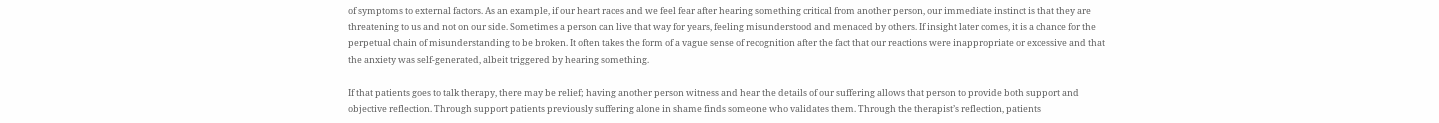of symptoms to external factors. As an example, if our heart races and we feel fear after hearing something critical from another person, our immediate instinct is that they are threatening to us and not on our side. Sometimes a person can live that way for years, feeling misunderstood and menaced by others. If insight later comes, it is a chance for the perpetual chain of misunderstanding to be broken. It often takes the form of a vague sense of recognition after the fact that our reactions were inappropriate or excessive and that the anxiety was self-generated, albeit triggered by hearing something.

If that patients goes to talk therapy, there may be relief; having another person witness and hear the details of our suffering allows that person to provide both support and objective reflection. Through support patients previously suffering alone in shame finds someone who validates them. Through the therapist’s reflection, patients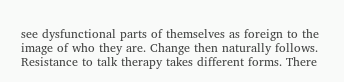see dysfunctional parts of themselves as foreign to the image of who they are. Change then naturally follows. Resistance to talk therapy takes different forms. There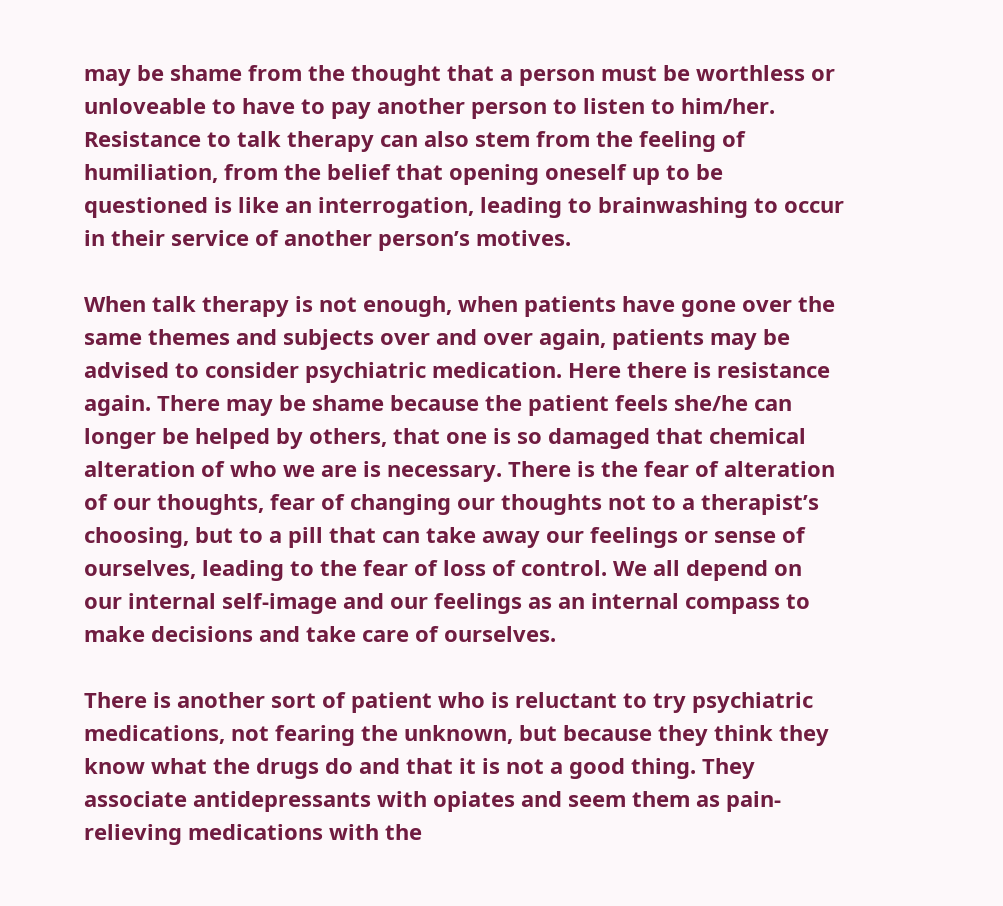may be shame from the thought that a person must be worthless or unloveable to have to pay another person to listen to him/her. Resistance to talk therapy can also stem from the feeling of humiliation, from the belief that opening oneself up to be questioned is like an interrogation, leading to brainwashing to occur in their service of another person’s motives.

When talk therapy is not enough, when patients have gone over the same themes and subjects over and over again, patients may be advised to consider psychiatric medication. Here there is resistance again. There may be shame because the patient feels she/he can longer be helped by others, that one is so damaged that chemical alteration of who we are is necessary. There is the fear of alteration of our thoughts, fear of changing our thoughts not to a therapist’s choosing, but to a pill that can take away our feelings or sense of ourselves, leading to the fear of loss of control. We all depend on our internal self-image and our feelings as an internal compass to make decisions and take care of ourselves.

There is another sort of patient who is reluctant to try psychiatric medications, not fearing the unknown, but because they think they know what the drugs do and that it is not a good thing. They associate antidepressants with opiates and seem them as pain-relieving medications with the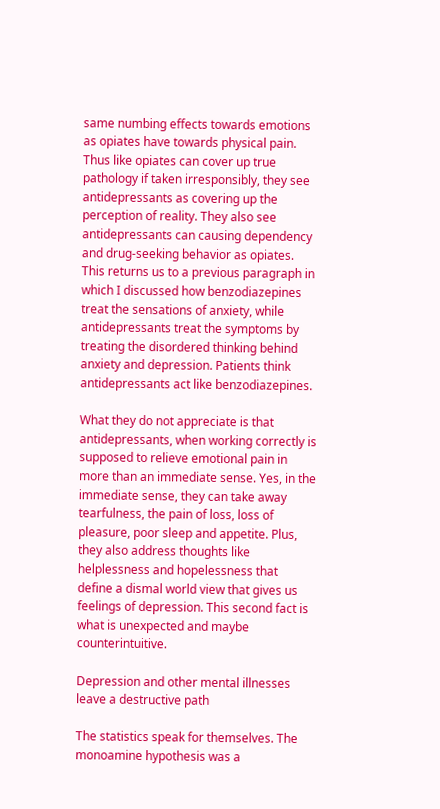same numbing effects towards emotions as opiates have towards physical pain. Thus like opiates can cover up true pathology if taken irresponsibly, they see antidepressants as covering up the perception of reality. They also see antidepressants can causing dependency and drug-seeking behavior as opiates. This returns us to a previous paragraph in which I discussed how benzodiazepines treat the sensations of anxiety, while antidepressants treat the symptoms by treating the disordered thinking behind anxiety and depression. Patients think antidepressants act like benzodiazepines.

What they do not appreciate is that antidepressants, when working correctly is supposed to relieve emotional pain in more than an immediate sense. Yes, in the immediate sense, they can take away tearfulness, the pain of loss, loss of pleasure, poor sleep and appetite. Plus, they also address thoughts like helplessness and hopelessness that define a dismal world view that gives us feelings of depression. This second fact is what is unexpected and maybe counterintuitive.

Depression and other mental illnesses leave a destructive path

The statistics speak for themselves. The monoamine hypothesis was a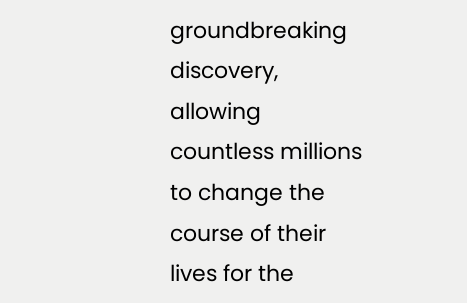groundbreaking discovery, allowing countless millions to change the course of their lives for the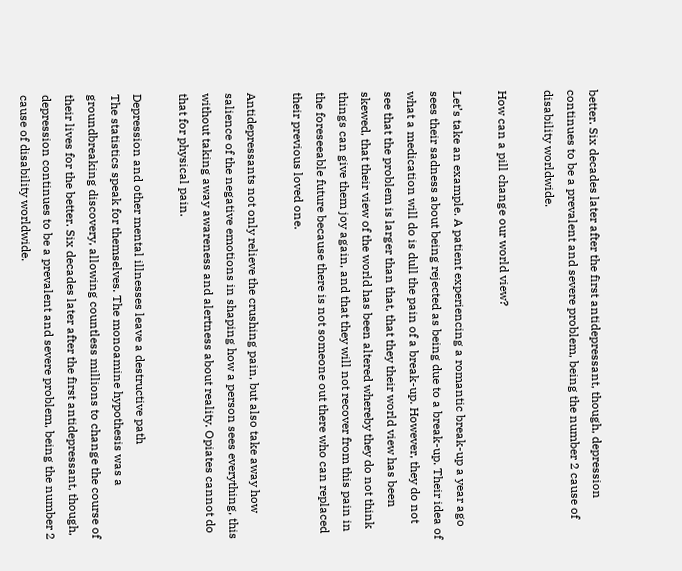better. Six decades later after the first antidepressant, though, depression continues to be a prevalent and severe problem, being the number 2 cause of disability worldwide.

How can a pill change our world view?

Let’s take an example. A patient experiencing a romantic break-up a year ago sees their sadness about being rejected as being due to a break-up. Their idea of what a medication will do is dull the pain of a break-up. However, they do not see that the problem is larger than that, that they their world view has been skewed, that their view of the world has been altered whereby they do not think things can give them joy again, and that they will not recover from this pain in the foreseeable future because there is not someone out there who can replaced their previous loved one.

Antidepressants not only relieve the crushing pain, but also take away how salience of the negative emotions in shaping how a person sees everything, this without taking away awareness and alertness about reality. Opiates cannot do that for physical pain.

Depression and other mental illnesses leave a destructive path
The statistics speak for themselves. The monoamine hypothesis was a groundbreaking discovery, allowing countless millions to change the course of their lives for the better. Six decades later after the first antidepressant, though, depression continues to be a prevalent and severe problem, being the number 2 cause of disability worldwide.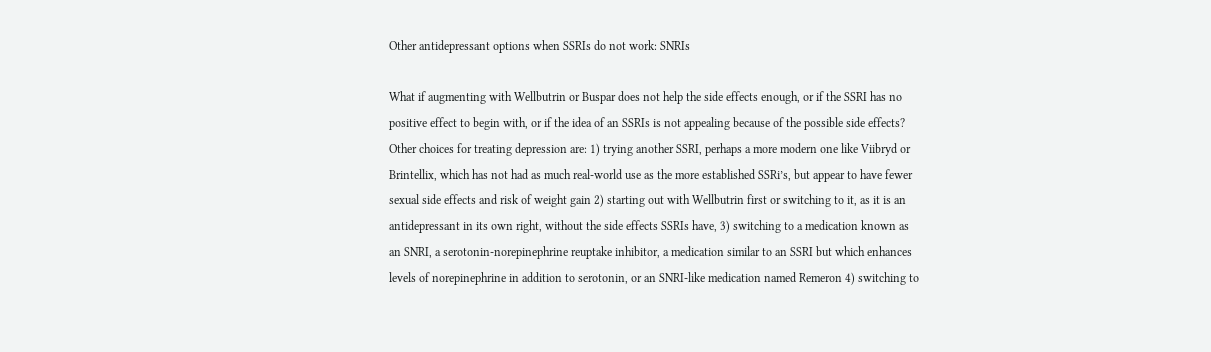Other antidepressant options when SSRIs do not work: SNRIs

What if augmenting with Wellbutrin or Buspar does not help the side effects enough, or if the SSRI has no positive effect to begin with, or if the idea of an SSRIs is not appealing because of the possible side effects? Other choices for treating depression are: 1) trying another SSRI, perhaps a more modern one like Viibryd or Brintellix, which has not had as much real-world use as the more established SSRi’s, but appear to have fewer sexual side effects and risk of weight gain 2) starting out with Wellbutrin first or switching to it, as it is an antidepressant in its own right, without the side effects SSRIs have, 3) switching to a medication known as an SNRI, a serotonin-norepinephrine reuptake inhibitor, a medication similar to an SSRI but which enhances levels of norepinephrine in addition to serotonin, or an SNRI-like medication named Remeron 4) switching to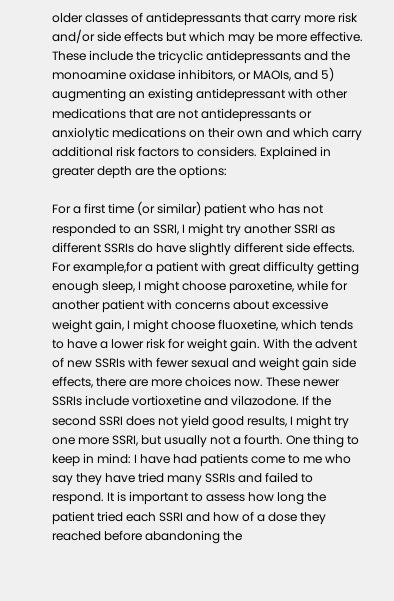older classes of antidepressants that carry more risk and/or side effects but which may be more effective. These include the tricyclic antidepressants and the monoamine oxidase inhibitors, or MAOIs, and 5) augmenting an existing antidepressant with other medications that are not antidepressants or anxiolytic medications on their own and which carry additional risk factors to considers. Explained in greater depth are the options:

For a first time (or similar) patient who has not responded to an SSRI, I might try another SSRI as different SSRIs do have slightly different side effects. For example,for a patient with great difficulty getting enough sleep, I might choose paroxetine, while for another patient with concerns about excessive weight gain, I might choose fluoxetine, which tends to have a lower risk for weight gain. With the advent of new SSRIs with fewer sexual and weight gain side effects, there are more choices now. These newer SSRIs include vortioxetine and vilazodone. If the second SSRI does not yield good results, I might try one more SSRI, but usually not a fourth. One thing to keep in mind: I have had patients come to me who say they have tried many SSRIs and failed to respond. It is important to assess how long the patient tried each SSRI and how of a dose they reached before abandoning the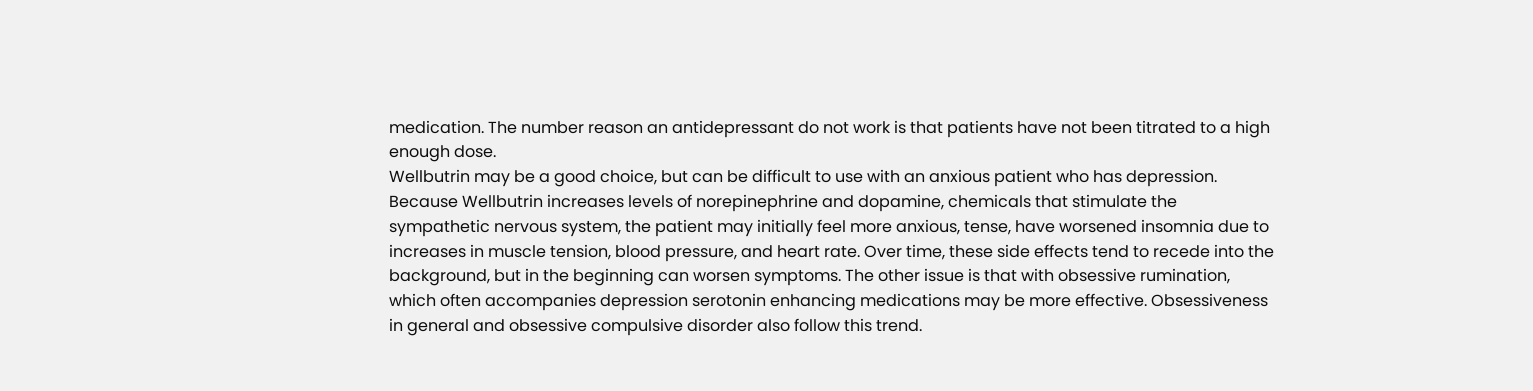medication. The number reason an antidepressant do not work is that patients have not been titrated to a high enough dose.
Wellbutrin may be a good choice, but can be difficult to use with an anxious patient who has depression. Because Wellbutrin increases levels of norepinephrine and dopamine, chemicals that stimulate the sympathetic nervous system, the patient may initially feel more anxious, tense, have worsened insomnia due to increases in muscle tension, blood pressure, and heart rate. Over time, these side effects tend to recede into the background, but in the beginning can worsen symptoms. The other issue is that with obsessive rumination, which often accompanies depression serotonin enhancing medications may be more effective. Obsessiveness in general and obsessive compulsive disorder also follow this trend.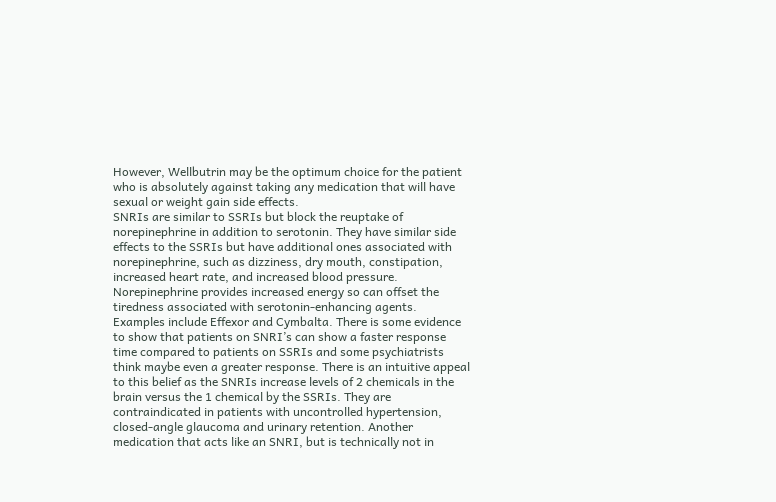However, Wellbutrin may be the optimum choice for the patient who is absolutely against taking any medication that will have sexual or weight gain side effects.
SNRIs are similar to SSRIs but block the reuptake of norepinephrine in addition to serotonin. They have similar side effects to the SSRIs but have additional ones associated with norepinephrine, such as dizziness, dry mouth, constipation, increased heart rate, and increased blood pressure. Norepinephrine provides increased energy so can offset the tiredness associated with serotonin-enhancing agents. Examples include Effexor and Cymbalta. There is some evidence to show that patients on SNRI’s can show a faster response time compared to patients on SSRIs and some psychiatrists think maybe even a greater response. There is an intuitive appeal to this belief as the SNRIs increase levels of 2 chemicals in the brain versus the 1 chemical by the SSRIs. They are contraindicated in patients with uncontrolled hypertension, closed-angle glaucoma and urinary retention. Another medication that acts like an SNRI, but is technically not in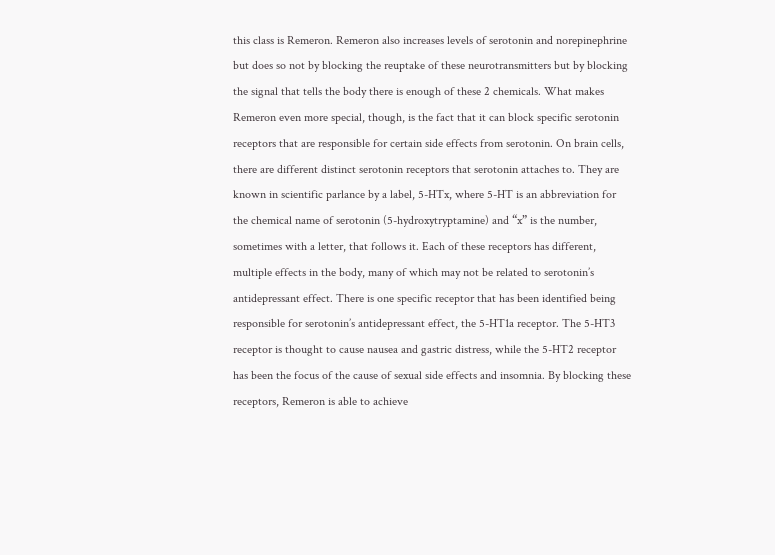this class is Remeron. Remeron also increases levels of serotonin and norepinephrine but does so not by blocking the reuptake of these neurotransmitters but by blocking the signal that tells the body there is enough of these 2 chemicals. What makes Remeron even more special, though, is the fact that it can block specific serotonin receptors that are responsible for certain side effects from serotonin. On brain cells, there are different distinct serotonin receptors that serotonin attaches to. They are known in scientific parlance by a label, 5-HTx, where 5-HT is an abbreviation for the chemical name of serotonin (5-hydroxytryptamine) and “x” is the number, sometimes with a letter, that follows it. Each of these receptors has different, multiple effects in the body, many of which may not be related to serotonin’s antidepressant effect. There is one specific receptor that has been identified being responsible for serotonin’s antidepressant effect, the 5-HT1a receptor. The 5-HT3 receptor is thought to cause nausea and gastric distress, while the 5-HT2 receptor has been the focus of the cause of sexual side effects and insomnia. By blocking these receptors, Remeron is able to achieve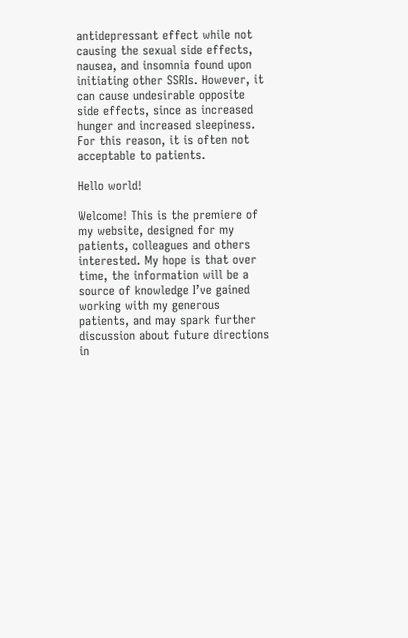antidepressant effect while not causing the sexual side effects, nausea, and insomnia found upon initiating other SSRIs. However, it can cause undesirable opposite side effects, since as increased hunger and increased sleepiness. For this reason, it is often not acceptable to patients.

Hello world!

Welcome! This is the premiere of my website, designed for my patients, colleagues and others interested. My hope is that over time, the information will be a source of knowledge I’ve gained working with my generous patients, and may spark further discussion about future directions in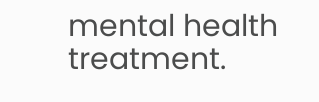mental health treatment.